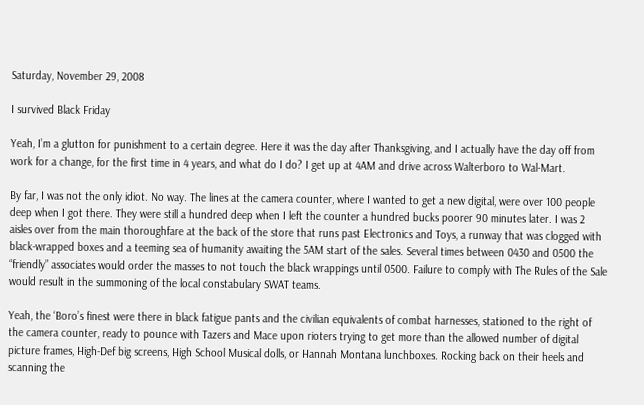Saturday, November 29, 2008

I survived Black Friday

Yeah, I’m a glutton for punishment to a certain degree. Here it was the day after Thanksgiving, and I actually have the day off from work for a change, for the first time in 4 years, and what do I do? I get up at 4AM and drive across Walterboro to Wal-Mart.

By far, I was not the only idiot. No way. The lines at the camera counter, where I wanted to get a new digital, were over 100 people deep when I got there. They were still a hundred deep when I left the counter a hundred bucks poorer 90 minutes later. I was 2 aisles over from the main thoroughfare at the back of the store that runs past Electronics and Toys, a runway that was clogged with black-wrapped boxes and a teeming sea of humanity awaiting the 5AM start of the sales. Several times between 0430 and 0500 the “friendly” associates would order the masses to not touch the black wrappings until 0500. Failure to comply with The Rules of the Sale would result in the summoning of the local constabulary SWAT teams.

Yeah, the ‘Boro’s finest were there in black fatigue pants and the civilian equivalents of combat harnesses, stationed to the right of the camera counter, ready to pounce with Tazers and Mace upon rioters trying to get more than the allowed number of digital picture frames, High-Def big screens, High School Musical dolls, or Hannah Montana lunchboxes. Rocking back on their heels and scanning the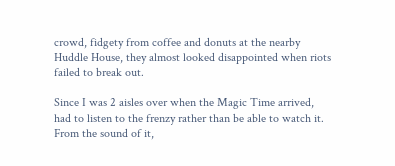crowd, fidgety from coffee and donuts at the nearby Huddle House, they almost looked disappointed when riots failed to break out.

Since I was 2 aisles over when the Magic Time arrived, had to listen to the frenzy rather than be able to watch it. From the sound of it,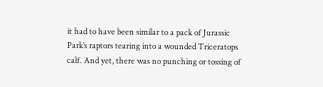it had to have been similar to a pack of Jurassic Park’s raptors tearing into a wounded Triceratops calf. And yet, there was no punching or tossing of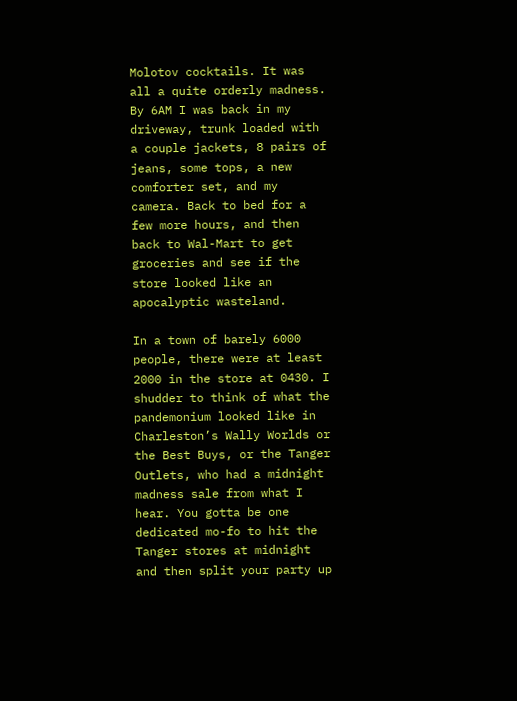Molotov cocktails. It was all a quite orderly madness. By 6AM I was back in my driveway, trunk loaded with a couple jackets, 8 pairs of jeans, some tops, a new comforter set, and my camera. Back to bed for a few more hours, and then back to Wal-Mart to get groceries and see if the store looked like an apocalyptic wasteland.

In a town of barely 6000 people, there were at least 2000 in the store at 0430. I shudder to think of what the pandemonium looked like in Charleston’s Wally Worlds or the Best Buys, or the Tanger Outlets, who had a midnight madness sale from what I hear. You gotta be one dedicated mo-fo to hit the Tanger stores at midnight and then split your party up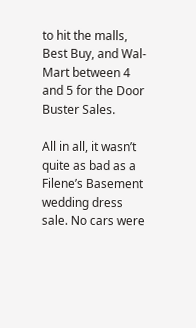to hit the malls, Best Buy, and Wal-Mart between 4 and 5 for the Door Buster Sales.

All in all, it wasn’t quite as bad as a Filene’s Basement wedding dress sale. No cars were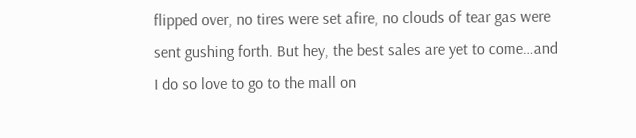flipped over, no tires were set afire, no clouds of tear gas were sent gushing forth. But hey, the best sales are yet to come…and I do so love to go to the mall on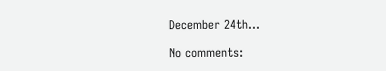December 24th…

No comments: